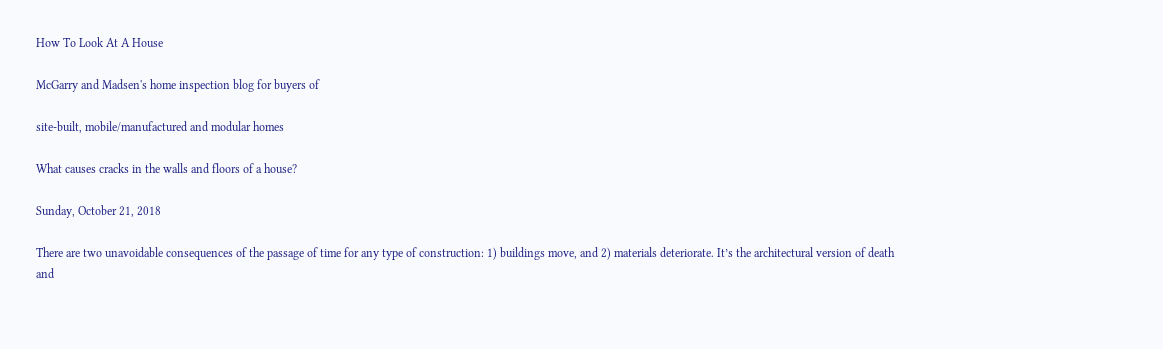How To Look At A House

McGarry and Madsen's home inspection blog for buyers of

site-built, mobile/manufactured and modular homes

What causes cracks in the walls and floors of a house?

Sunday, October 21, 2018

There are two unavoidable consequences of the passage of time for any type of construction: 1) buildings move, and 2) materials deteriorate. It’s the architectural version of death and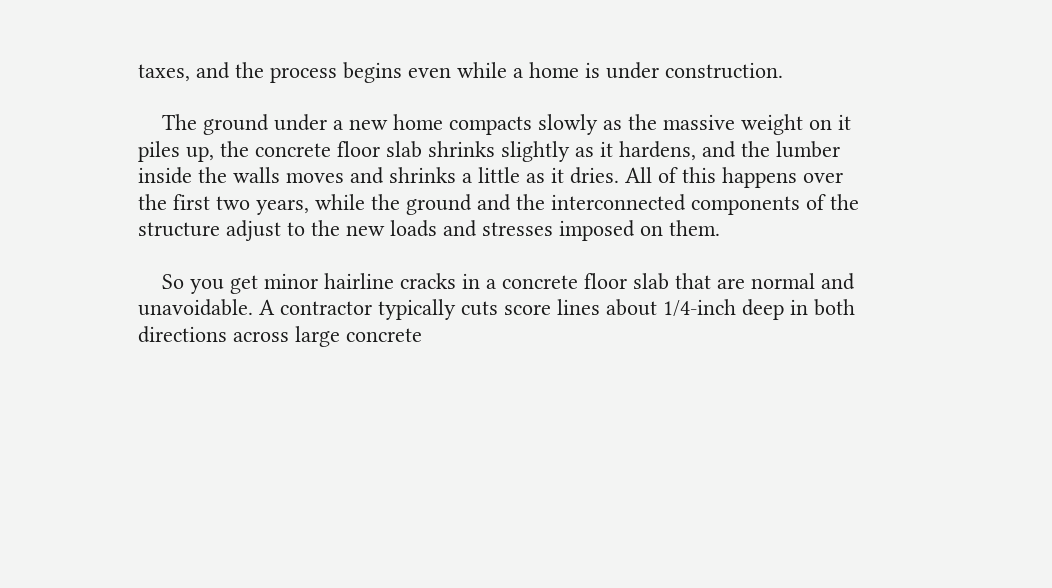taxes, and the process begins even while a home is under construction.

    The ground under a new home compacts slowly as the massive weight on it piles up, the concrete floor slab shrinks slightly as it hardens, and the lumber inside the walls moves and shrinks a little as it dries. All of this happens over the first two years, while the ground and the interconnected components of the structure adjust to the new loads and stresses imposed on them.

    So you get minor hairline cracks in a concrete floor slab that are normal and unavoidable. A contractor typically cuts score lines about 1/4-inch deep in both directions across large concrete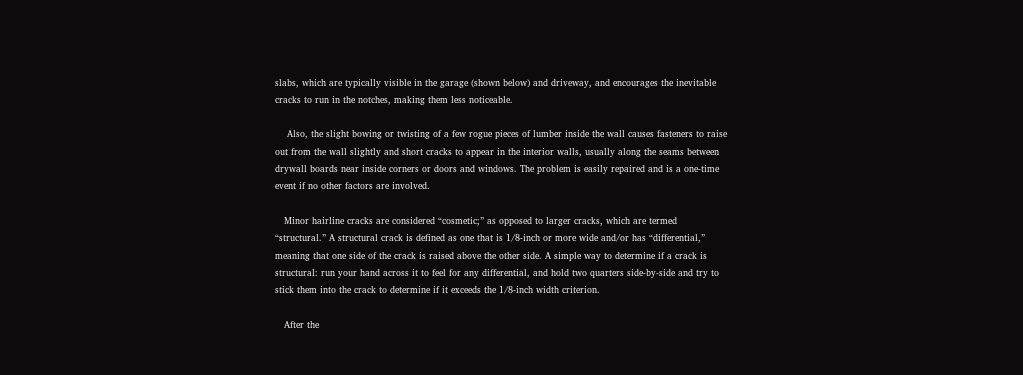slabs, which are typically visible in the garage (shown below) and driveway, and encourages the inevitable cracks to run in the notches, making them less noticeable.

    Also, the slight bowing or twisting of a few rogue pieces of lumber inside the wall causes fasteners to raise out from the wall slightly and short cracks to appear in the interior walls, usually along the seams between drywall boards near inside corners or doors and windows. The problem is easily repaired and is a one-time event if no other factors are involved.

   Minor hairline cracks are considered “cosmetic;” as opposed to larger cracks, which are termed “structural.” A structural crack is defined as one that is 1/8-inch or more wide and/or has “differential,” meaning that one side of the crack is raised above the other side. A simple way to determine if a crack is structural: run your hand across it to feel for any differential, and hold two quarters side-by-side and try to stick them into the crack to determine if it exceeds the 1/8-inch width criterion.

   After the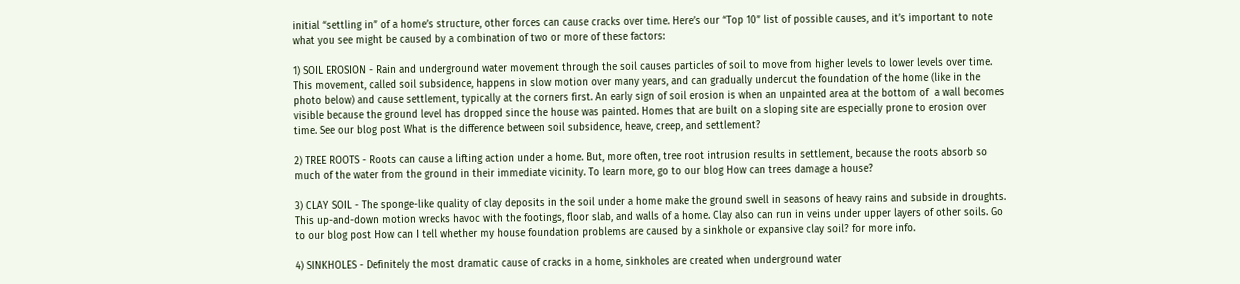initial “settling in” of a home’s structure, other forces can cause cracks over time. Here’s our “Top 10” list of possible causes, and it’s important to note what you see might be caused by a combination of two or more of these factors:

1) SOIL EROSION - Rain and underground water movement through the soil causes particles of soil to move from higher levels to lower levels over time. This movement, called soil subsidence, happens in slow motion over many years, and can gradually undercut the foundation of the home (like in the photo below) and cause settlement, typically at the corners first. An early sign of soil erosion is when an unpainted area at the bottom of  a wall becomes visible because the ground level has dropped since the house was painted. Homes that are built on a sloping site are especially prone to erosion over time. See our blog post What is the difference between soil subsidence, heave, creep, and settlement?

2) TREE ROOTS - Roots can cause a lifting action under a home. But, more often, tree root intrusion results in settlement, because the roots absorb so much of the water from the ground in their immediate vicinity. To learn more, go to our blog How can trees damage a house?

3) CLAY SOIL - The sponge-like quality of clay deposits in the soil under a home make the ground swell in seasons of heavy rains and subside in droughts. This up-and-down motion wrecks havoc with the footings, floor slab, and walls of a home. Clay also can run in veins under upper layers of other soils. Go to our blog post How can I tell whether my house foundation problems are caused by a sinkhole or expansive clay soil? for more info.

4) SINKHOLES - Definitely the most dramatic cause of cracks in a home, sinkholes are created when underground water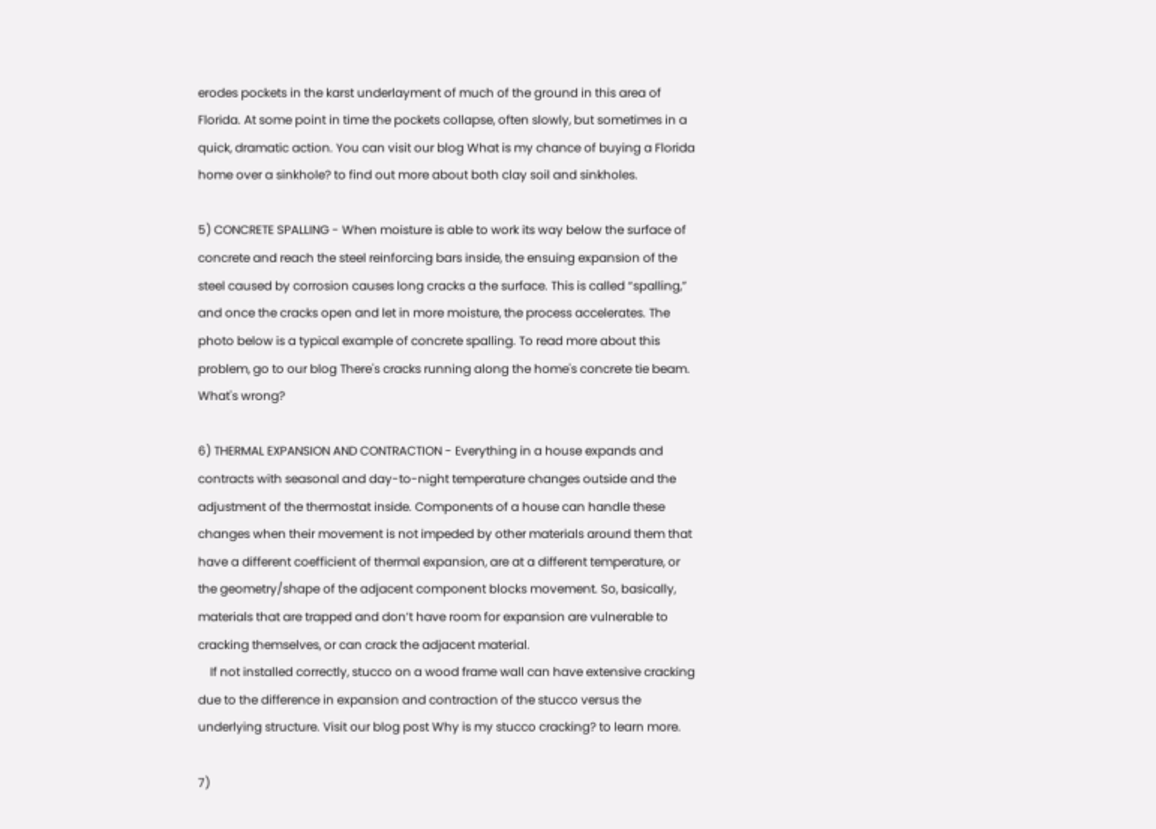erodes pockets in the karst underlayment of much of the ground in this area of Florida. At some point in time the pockets collapse, often slowly, but sometimes in a quick, dramatic action. You can visit our blog What is my chance of buying a Florida home over a sinkhole? to find out more about both clay soil and sinkholes.

5) CONCRETE SPALLING - When moisture is able to work its way below the surface of concrete and reach the steel reinforcing bars inside, the ensuing expansion of the steel caused by corrosion causes long cracks a the surface. This is called “spalling,” and once the cracks open and let in more moisture, the process accelerates. The photo below is a typical example of concrete spalling. To read more about this problem, go to our blog There's cracks running along the home's concrete tie beam. What's wrong?

6) THERMAL EXPANSION AND CONTRACTION - Everything in a house expands and contracts with seasonal and day-to-night temperature changes outside and the adjustment of the thermostat inside. Components of a house can handle these changes when their movement is not impeded by other materials around them that have a different coefficient of thermal expansion, are at a different temperature, or the geometry/shape of the adjacent component blocks movement. So, basically, materials that are trapped and don’t have room for expansion are vulnerable to cracking themselves, or can crack the adjacent material.
    If not installed correctly, stucco on a wood frame wall can have extensive cracking due to the difference in expansion and contraction of the stucco versus the underlying structure. Visit our blog post Why is my stucco cracking? to learn more.

7)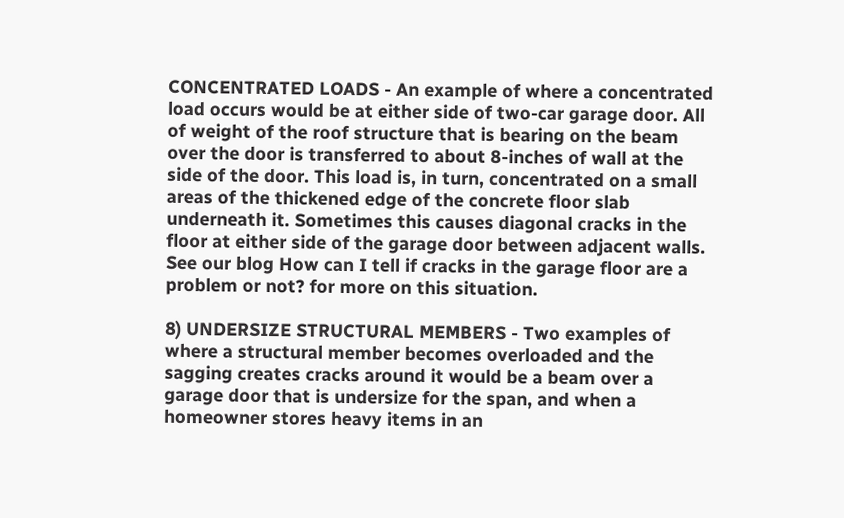CONCENTRATED LOADS - An example of where a concentrated load occurs would be at either side of two-car garage door. All of weight of the roof structure that is bearing on the beam over the door is transferred to about 8-inches of wall at the side of the door. This load is, in turn, concentrated on a small areas of the thickened edge of the concrete floor slab underneath it. Sometimes this causes diagonal cracks in the floor at either side of the garage door between adjacent walls. See our blog How can I tell if cracks in the garage floor are a problem or not? for more on this situation.

8) UNDERSIZE STRUCTURAL MEMBERS - Two examples of where a structural member becomes overloaded and the sagging creates cracks around it would be a beam over a garage door that is undersize for the span, and when a homeowner stores heavy items in an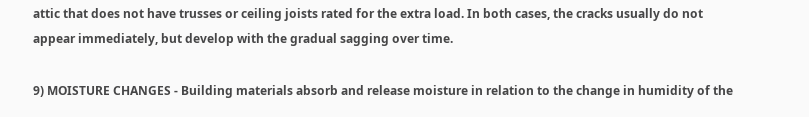attic that does not have trusses or ceiling joists rated for the extra load. In both cases, the cracks usually do not appear immediately, but develop with the gradual sagging over time.

9) MOISTURE CHANGES - Building materials absorb and release moisture in relation to the change in humidity of the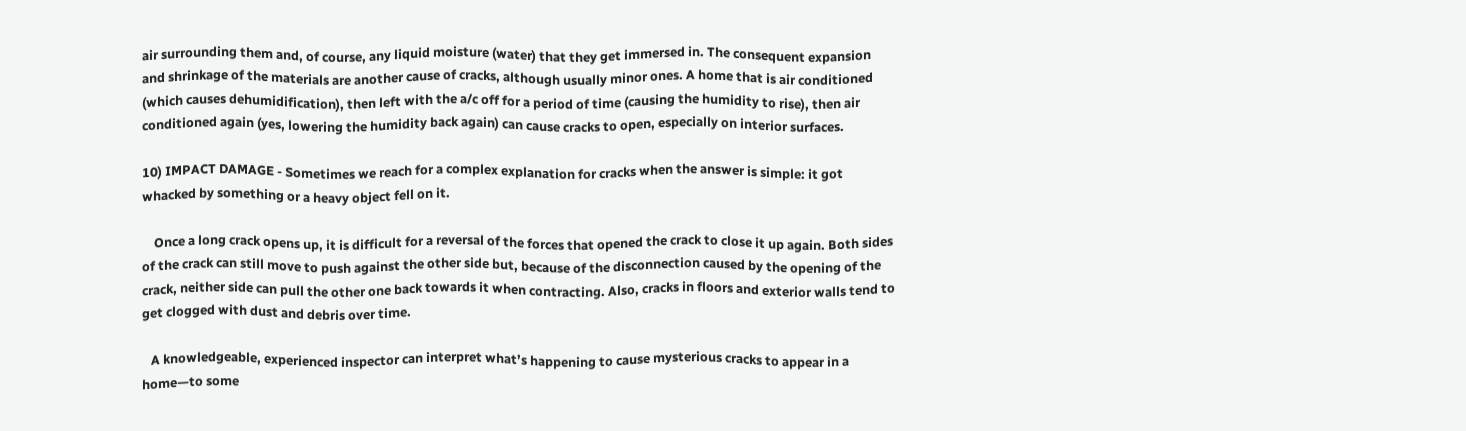air surrounding them and, of course, any liquid moisture (water) that they get immersed in. The consequent expansion and shrinkage of the materials are another cause of cracks, although usually minor ones. A home that is air conditioned (which causes dehumidification), then left with the a/c off for a period of time (causing the humidity to rise), then air conditioned again (yes, lowering the humidity back again) can cause cracks to open, especially on interior surfaces.

10) IMPACT DAMAGE - Sometimes we reach for a complex explanation for cracks when the answer is simple: it got whacked by something or a heavy object fell on it.

    Once a long crack opens up, it is difficult for a reversal of the forces that opened the crack to close it up again. Both sides of the crack can still move to push against the other side but, because of the disconnection caused by the opening of the crack, neither side can pull the other one back towards it when contracting. Also, cracks in floors and exterior walls tend to get clogged with dust and debris over time.

   A knowledgeable, experienced inspector can interpret what’s happening to cause mysterious cracks to appear in a home—to some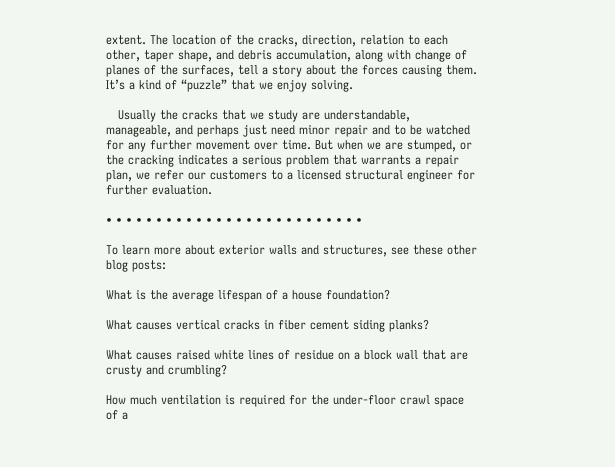extent. The location of the cracks, direction, relation to each other, taper shape, and debris accumulation, along with change of planes of the surfaces, tell a story about the forces causing them. It’s a kind of “puzzle” that we enjoy solving.

   Usually the cracks that we study are understandable, manageable, and perhaps just need minor repair and to be watched for any further movement over time. But when we are stumped, or the cracking indicates a serious problem that warrants a repair plan, we refer our customers to a licensed structural engineer for further evaluation.

• • • • • • • • • • • • • • • • • • • • • • • • • •

To learn more about exterior walls and structures, see these other blog posts:

What is the average lifespan of a house foundation?

What causes vertical cracks in fiber cement siding planks?

What causes raised white lines of residue on a block wall that are crusty and crumbling?

How much ventilation is required for the under-floor crawl space of a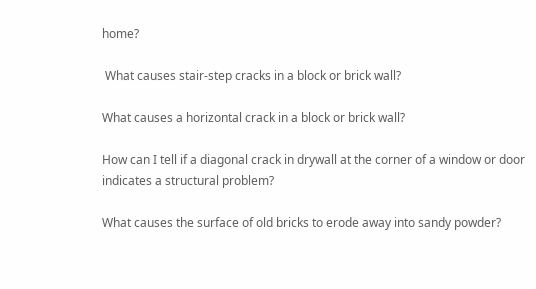home?

 What causes stair-step cracks in a block or brick wall?

What causes a horizontal crack in a block or brick wall?

How can I tell if a diagonal crack in drywall at the corner of a window or door indicates a structural problem?

What causes the surface of old bricks to erode away into sandy powder?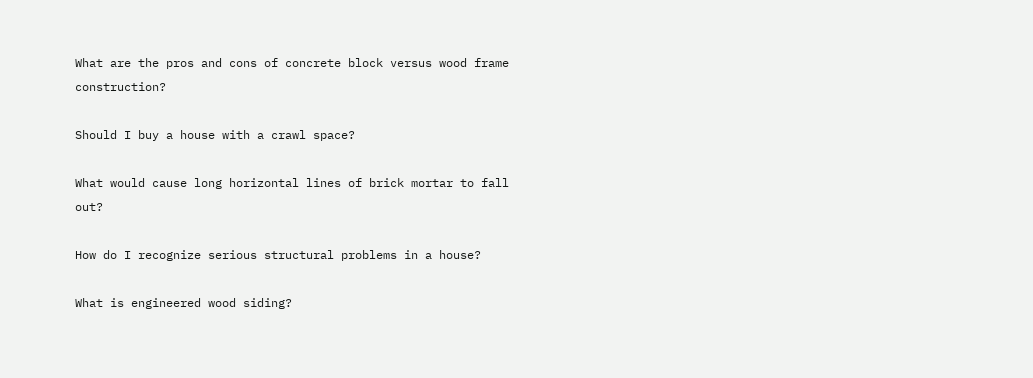What are the pros and cons of concrete block versus wood frame construction?

Should I buy a house with a crawl space?

What would cause long horizontal lines of brick mortar to fall out?

How do I recognize serious structural problems in a house?

What is engineered wood siding?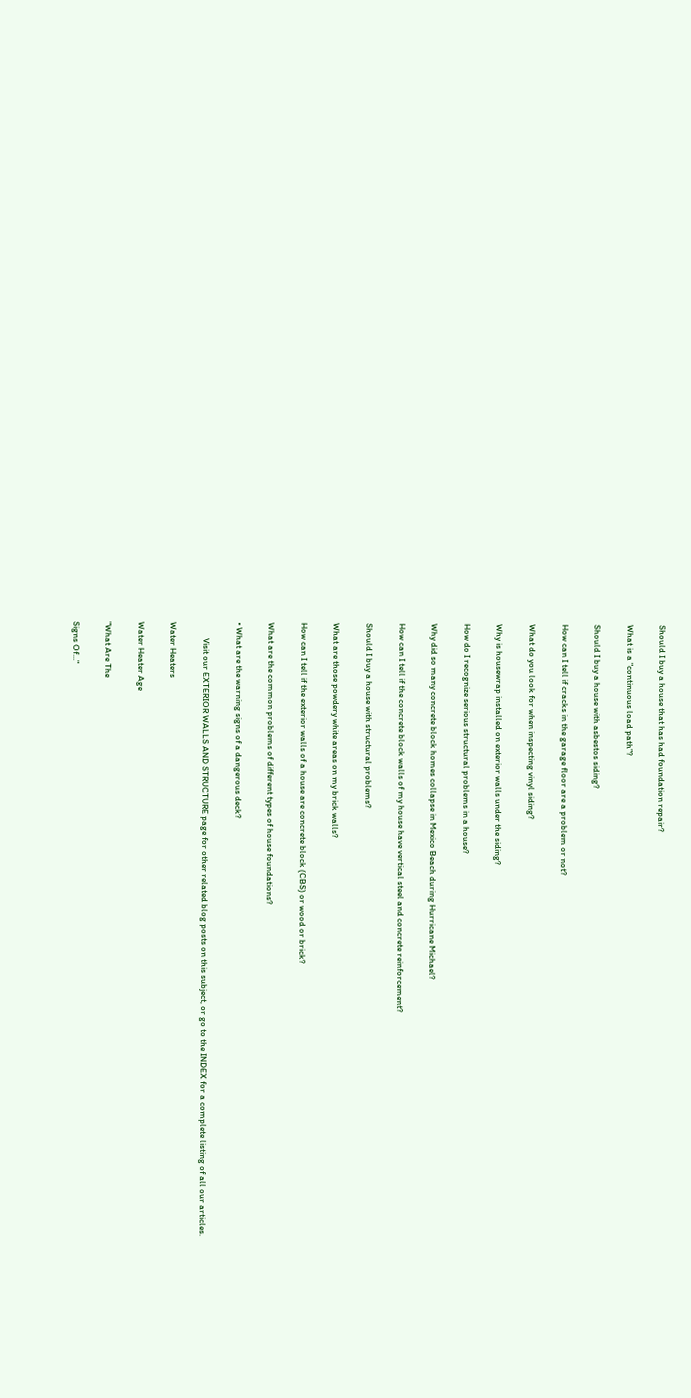Should I buy a house that has had foundation repair?

What is a "continuous load path”?

Should I buy a house with asbestos siding?

How can I tell if cracks in the garage floor are a problem or not?

What do you look for when inspecting vinyl siding?

Why is housewrap installed on exterior walls under the siding?

How do I recognize serious structural problems in a house?

Why did so many concrete block homes collapse in Mexico Beach during Hurricane Michael?

How can I tell if the concrete block walls of my house have vertical steel and concrete reinforcement?

Should I buy a house with structural problems?

What are those powdery white areas on my brick walls?

How can I tell if the exterior walls of a house are concrete block (CBS) or wood or brick?

What are the common problems of different types of house foundations?

• What are the warning signs of a dangerous deck?

        Visit our EXTERIOR WALLS AND STRUCTURE page for other related blog posts on this subject, or go to the INDEX for a complete listing of all our articles.

Water Heaters

Water Heater Age

"What Are The

Signs Of..."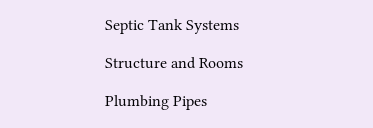Septic Tank Systems

Structure and Rooms

Plumbing Pipes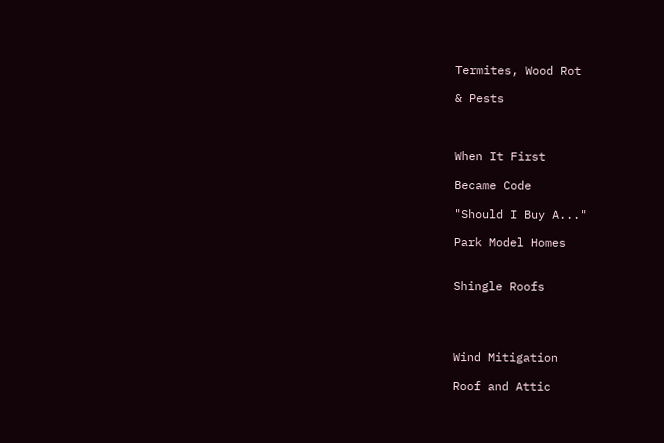Termites, Wood Rot

& Pests



When It First

Became Code

"Should I Buy A..."

Park Model Homes


Shingle Roofs




Wind Mitigation

Roof and Attic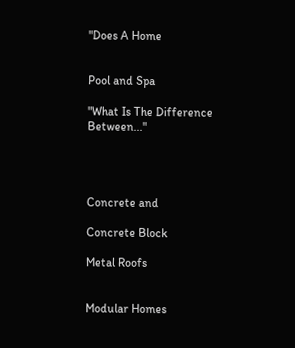"Does A Home


Pool and Spa

"What Is The Difference Between..."




Concrete and

Concrete Block

Metal Roofs


Modular Homes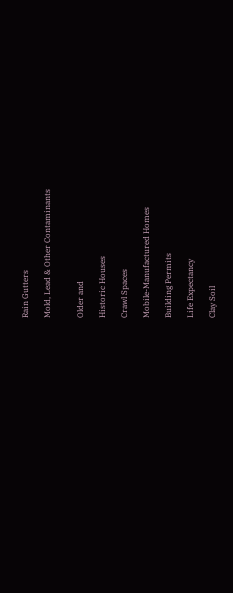Rain Gutters

Mold, Lead & Other Contaminants


Older and

Historic Houses

Crawl Spaces

Mobile-Manufactured Homes

Building Permits

Life Expectancy

Clay Soil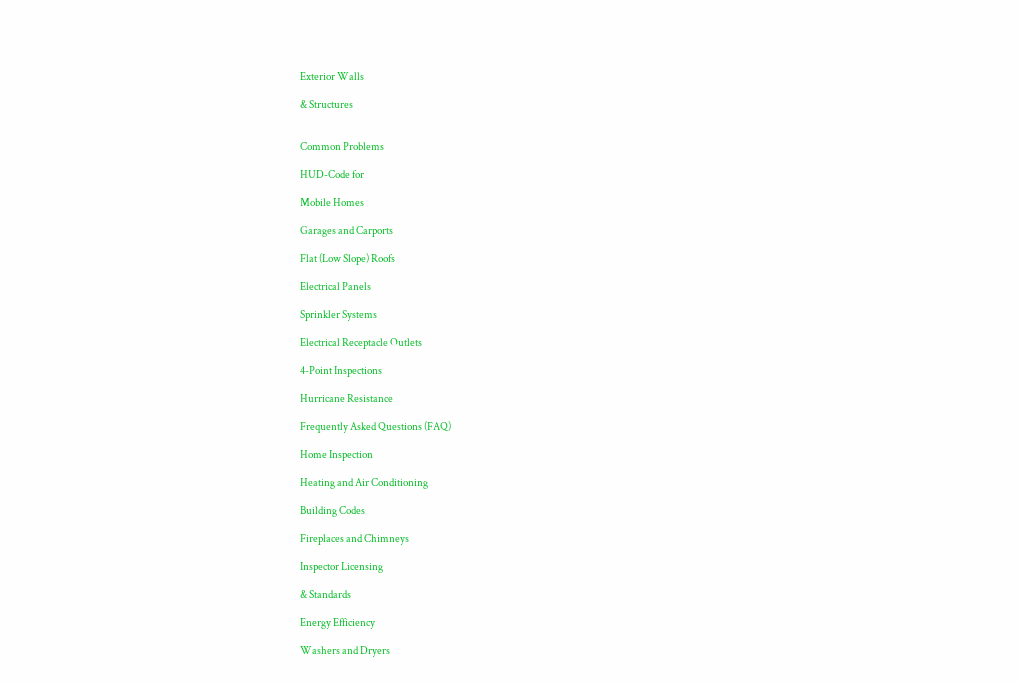Exterior Walls

& Structures


Common Problems

HUD-Code for

Mobile Homes

Garages and Carports

Flat (Low Slope) Roofs

Electrical Panels

Sprinkler Systems

Electrical Receptacle Outlets

4-Point Inspections

Hurricane Resistance

Frequently Asked Questions (FAQ)

Home Inspection

Heating and Air Conditioning

Building Codes

Fireplaces and Chimneys

Inspector Licensing

& Standards

Energy Efficiency

Washers and Dryers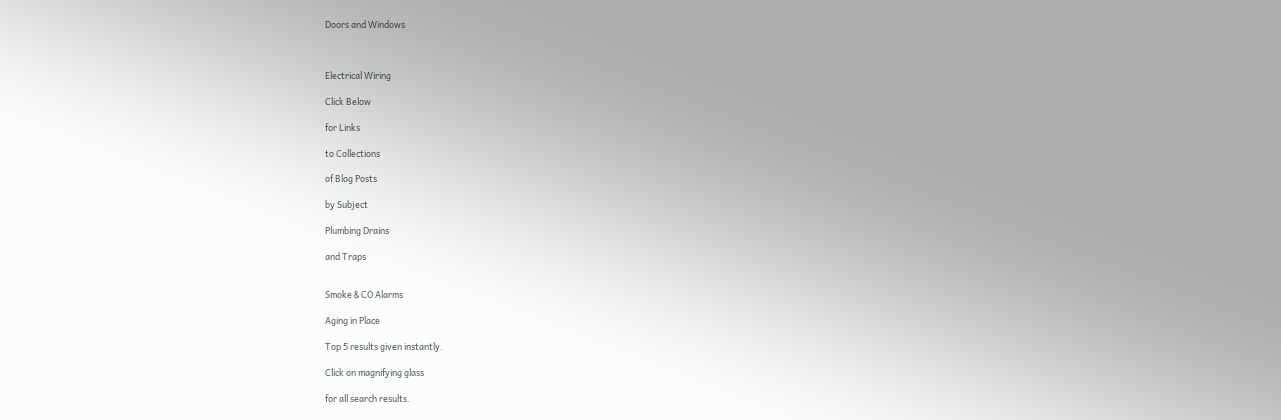Doors and Windows



Electrical Wiring

Click Below

for Links

to Collections

of Blog Posts

by Subject

Plumbing Drains

and Traps


Smoke & CO Alarms

Aging in Place

Top 5 results given instantly.

Click on magnifying glass

for all search results.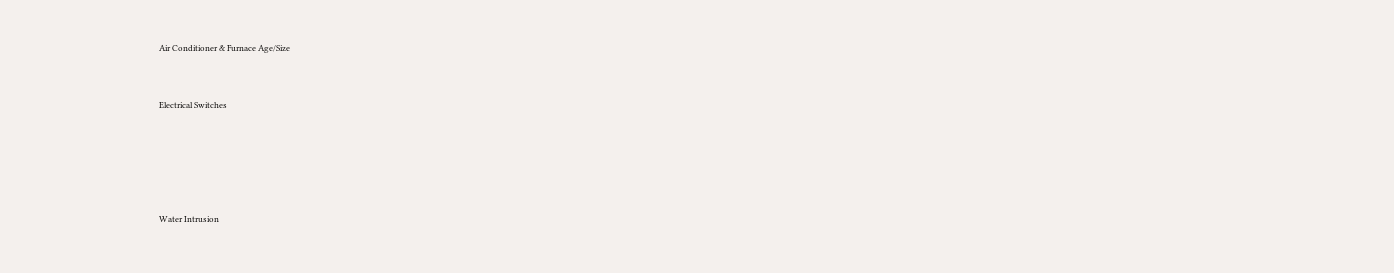Air Conditioner & Furnace Age/Size


Electrical Switches





Water Intrusion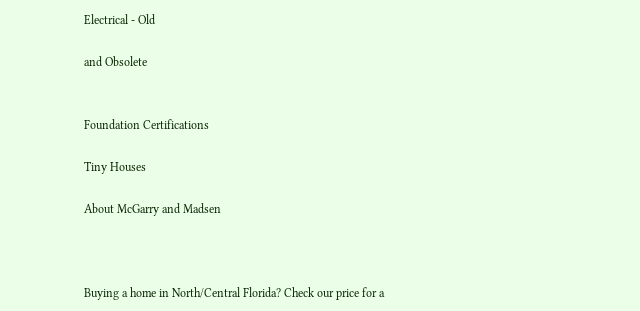Electrical - Old

and Obsolete


Foundation Certifications

Tiny Houses

About McGarry and Madsen



Buying a home in North/Central Florida? Check our price for a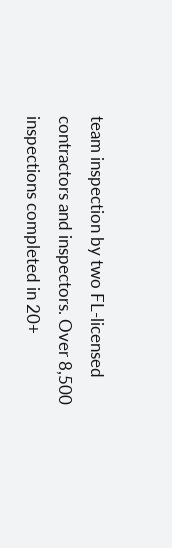team inspection by two FL-licensed contractors and inspectors. Over 8,500 inspections completed in 20+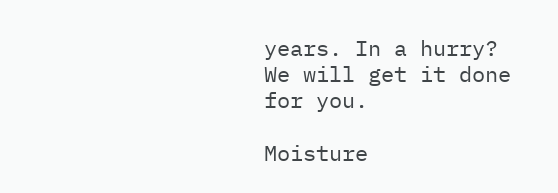years. In a hurry? We will get it done for you.

Moisture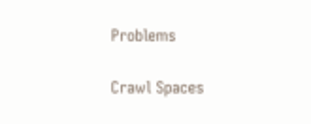Problems

Crawl Spaces